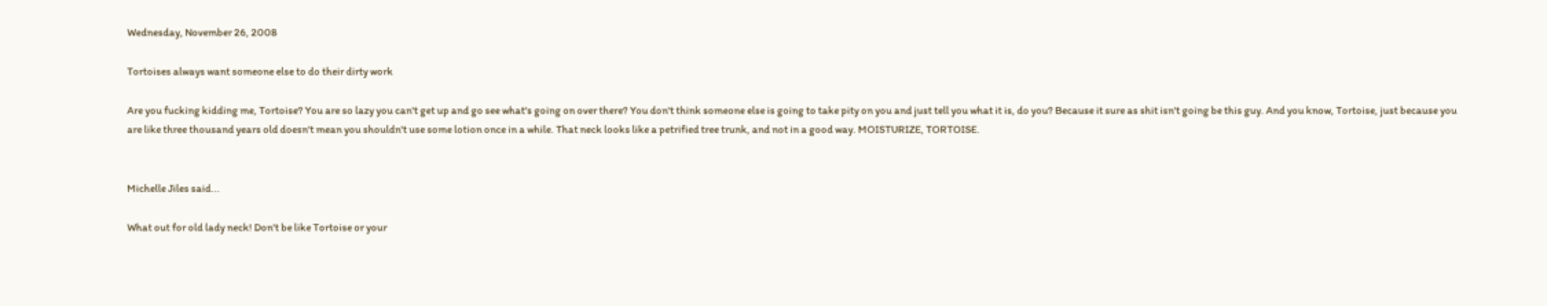Wednesday, November 26, 2008

Tortoises always want someone else to do their dirty work

Are you fucking kidding me, Tortoise? You are so lazy you can't get up and go see what's going on over there? You don't think someone else is going to take pity on you and just tell you what it is, do you? Because it sure as shit isn't going be this guy. And you know, Tortoise, just because you are like three thousand years old doesn't mean you shouldn't use some lotion once in a while. That neck looks like a petrified tree trunk, and not in a good way. MOISTURIZE, TORTOISE.


Michelle Jiles said...

What out for old lady neck! Don't be like Tortoise or your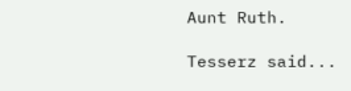Aunt Ruth.

Tesserz said...